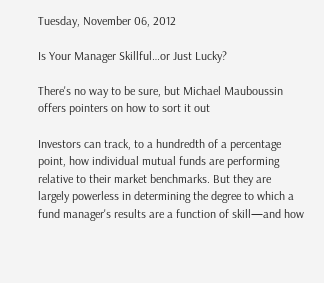Tuesday, November 06, 2012

Is Your Manager Skillful…or Just Lucky?

There's no way to be sure, but Michael Mauboussin offers pointers on how to sort it out

Investors can track, to a hundredth of a percentage point, how individual mutual funds are performing relative to their market benchmarks. But they are largely powerless in determining the degree to which a fund manager's results are a function of skill—and how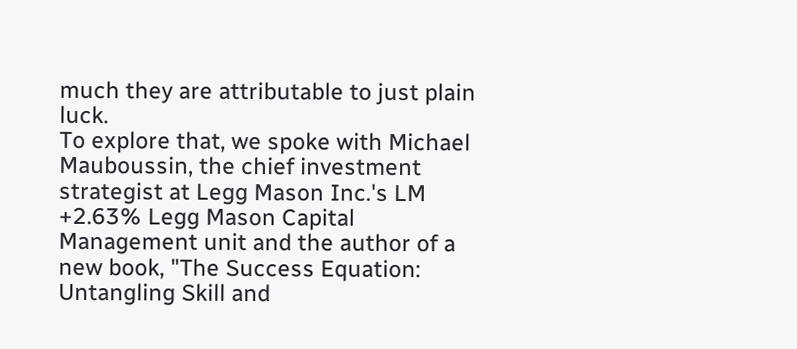much they are attributable to just plain luck.
To explore that, we spoke with Michael Mauboussin, the chief investment strategist at Legg Mason Inc.'s LM +2.63% Legg Mason Capital Management unit and the author of a new book, "The Success Equation: Untangling Skill and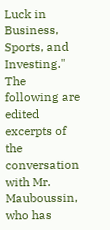Luck in Business, Sports, and Investing."
The following are edited excerpts of the conversation with Mr. Mauboussin, who has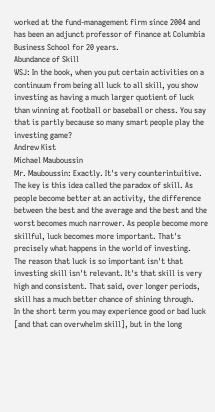worked at the fund-management firm since 2004 and has been an adjunct professor of finance at Columbia Business School for 20 years.
Abundance of Skill
WSJ: In the book, when you put certain activities on a continuum from being all luck to all skill, you show investing as having a much larger quotient of luck than winning at football or baseball or chess. You say that is partly because so many smart people play the investing game?
Andrew Kist
Michael Mauboussin
Mr. Mauboussin: Exactly. It's very counterintuitive. The key is this idea called the paradox of skill. As people become better at an activity, the difference between the best and the average and the best and the worst becomes much narrower. As people become more skillful, luck becomes more important. That's precisely what happens in the world of investing.
The reason that luck is so important isn't that investing skill isn't relevant. It's that skill is very high and consistent. That said, over longer periods, skill has a much better chance of shining through.
In the short term you may experience good or bad luck [and that can overwhelm skill], but in the long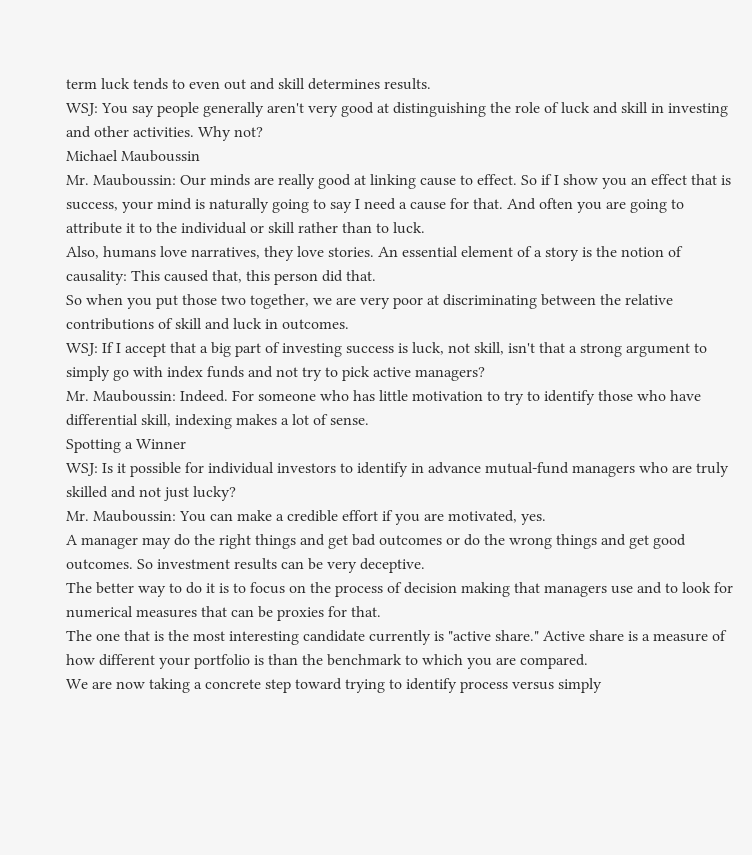term luck tends to even out and skill determines results.
WSJ: You say people generally aren't very good at distinguishing the role of luck and skill in investing and other activities. Why not?
Michael Mauboussin
Mr. Mauboussin: Our minds are really good at linking cause to effect. So if I show you an effect that is success, your mind is naturally going to say I need a cause for that. And often you are going to attribute it to the individual or skill rather than to luck.
Also, humans love narratives, they love stories. An essential element of a story is the notion of causality: This caused that, this person did that.
So when you put those two together, we are very poor at discriminating between the relative contributions of skill and luck in outcomes.
WSJ: If I accept that a big part of investing success is luck, not skill, isn't that a strong argument to simply go with index funds and not try to pick active managers?
Mr. Mauboussin: Indeed. For someone who has little motivation to try to identify those who have differential skill, indexing makes a lot of sense.
Spotting a Winner
WSJ: Is it possible for individual investors to identify in advance mutual-fund managers who are truly skilled and not just lucky?
Mr. Mauboussin: You can make a credible effort if you are motivated, yes.
A manager may do the right things and get bad outcomes or do the wrong things and get good outcomes. So investment results can be very deceptive.
The better way to do it is to focus on the process of decision making that managers use and to look for numerical measures that can be proxies for that.
The one that is the most interesting candidate currently is "active share." Active share is a measure of how different your portfolio is than the benchmark to which you are compared.
We are now taking a concrete step toward trying to identify process versus simply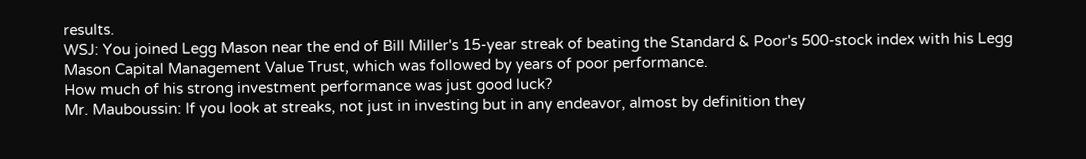results.
WSJ: You joined Legg Mason near the end of Bill Miller's 15-year streak of beating the Standard & Poor's 500-stock index with his Legg Mason Capital Management Value Trust, which was followed by years of poor performance.
How much of his strong investment performance was just good luck?
Mr. Mauboussin: If you look at streaks, not just in investing but in any endeavor, almost by definition they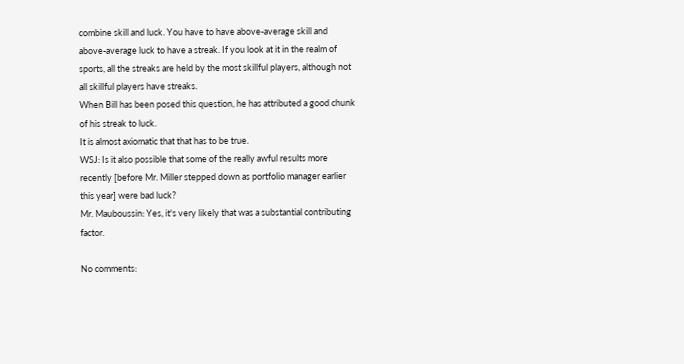combine skill and luck. You have to have above-average skill and above-average luck to have a streak. If you look at it in the realm of sports, all the streaks are held by the most skillful players, although not all skillful players have streaks.
When Bill has been posed this question, he has attributed a good chunk of his streak to luck.
It is almost axiomatic that that has to be true.
WSJ: Is it also possible that some of the really awful results more recently [before Mr. Miller stepped down as portfolio manager earlier this year] were bad luck?
Mr. Mauboussin: Yes, it's very likely that was a substantial contributing factor.

No comments: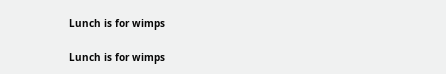Lunch is for wimps

Lunch is for wimps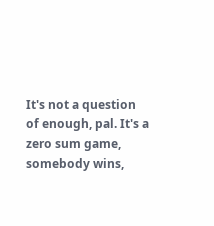It's not a question of enough, pal. It's a zero sum game, somebody wins,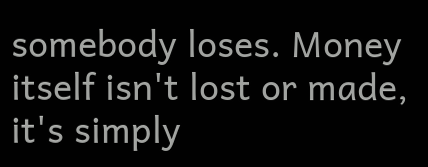somebody loses. Money itself isn't lost or made, it's simply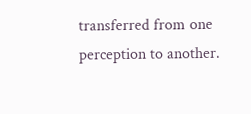transferred from one perception to another.